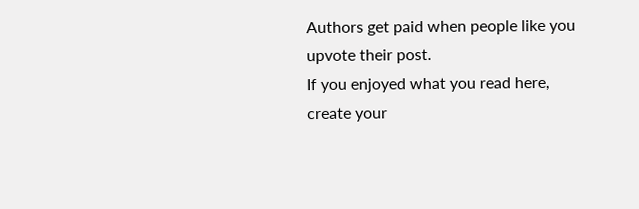Authors get paid when people like you upvote their post.
If you enjoyed what you read here, create your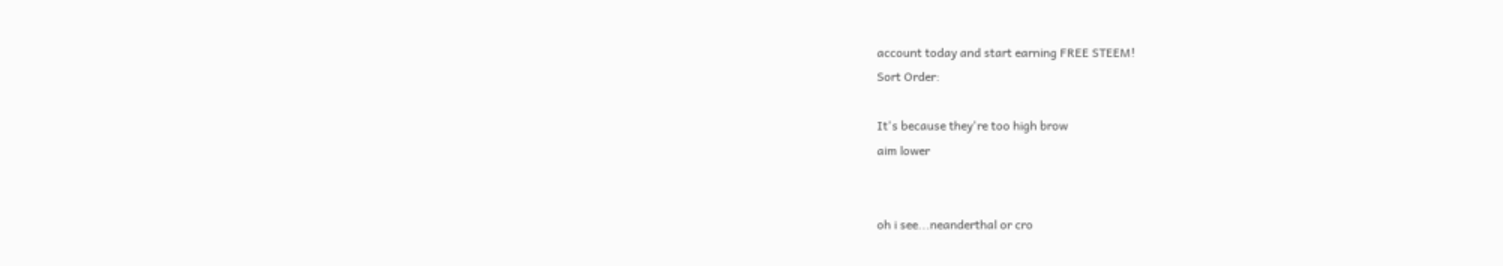account today and start earning FREE STEEM!
Sort Order:

It's because they're too high brow
aim lower


oh i see...neanderthal or cro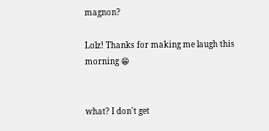magnon?

Lolz! Thanks for making me laugh this morning 😁


what? I don't get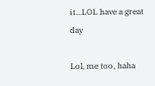it...LOL have a great day

Lol, me too, haha